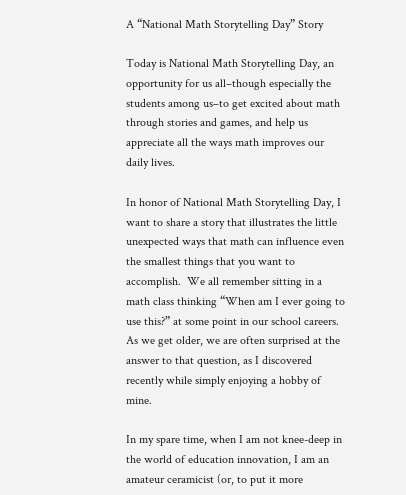A “National Math Storytelling Day” Story

Today is National Math Storytelling Day, an opportunity for us all–though especially the students among us–to get excited about math through stories and games, and help us appreciate all the ways math improves our daily lives.

In honor of National Math Storytelling Day, I want to share a story that illustrates the little unexpected ways that math can influence even the smallest things that you want to accomplish.  We all remember sitting in a math class thinking “When am I ever going to use this?” at some point in our school careers. As we get older, we are often surprised at the answer to that question, as I discovered recently while simply enjoying a hobby of mine.

In my spare time, when I am not knee-deep in the world of education innovation, I am an amateur ceramicist (or, to put it more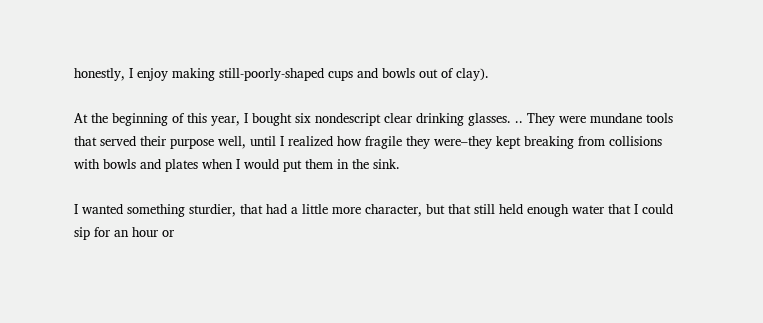honestly, I enjoy making still-poorly-shaped cups and bowls out of clay).

At the beginning of this year, I bought six nondescript clear drinking glasses. .. They were mundane tools that served their purpose well, until I realized how fragile they were–they kept breaking from collisions with bowls and plates when I would put them in the sink.

I wanted something sturdier, that had a little more character, but that still held enough water that I could sip for an hour or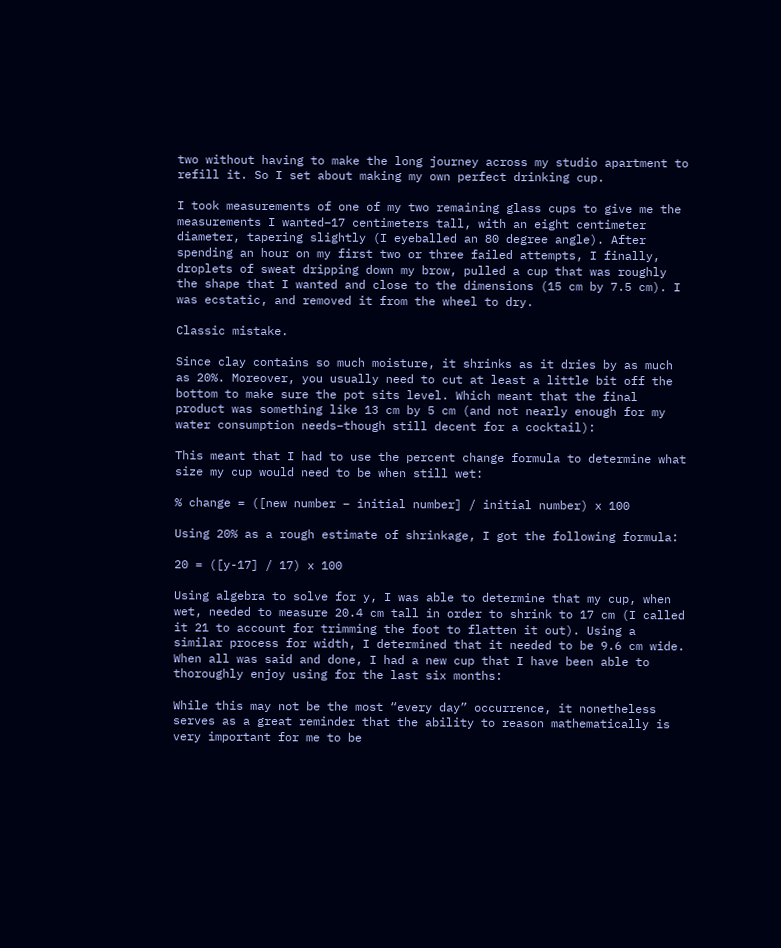two without having to make the long journey across my studio apartment to refill it. So I set about making my own perfect drinking cup.

I took measurements of one of my two remaining glass cups to give me the measurements I wanted–17 centimeters tall, with an eight centimeter diameter, tapering slightly (I eyeballed an 80 degree angle). After spending an hour on my first two or three failed attempts, I finally, droplets of sweat dripping down my brow, pulled a cup that was roughly the shape that I wanted and close to the dimensions (15 cm by 7.5 cm). I was ecstatic, and removed it from the wheel to dry.

Classic mistake.

Since clay contains so much moisture, it shrinks as it dries by as much as 20%. Moreover, you usually need to cut at least a little bit off the bottom to make sure the pot sits level. Which meant that the final product was something like 13 cm by 5 cm (and not nearly enough for my water consumption needs–though still decent for a cocktail):

This meant that I had to use the percent change formula to determine what size my cup would need to be when still wet:

% change = ([new number – initial number] / initial number) x 100

Using 20% as a rough estimate of shrinkage, I got the following formula:

20 = ([y-17] / 17) x 100

Using algebra to solve for y, I was able to determine that my cup, when wet, needed to measure 20.4 cm tall in order to shrink to 17 cm (I called it 21 to account for trimming the foot to flatten it out). Using a similar process for width, I determined that it needed to be 9.6 cm wide. When all was said and done, I had a new cup that I have been able to thoroughly enjoy using for the last six months:

While this may not be the most “every day” occurrence, it nonetheless serves as a great reminder that the ability to reason mathematically is very important for me to be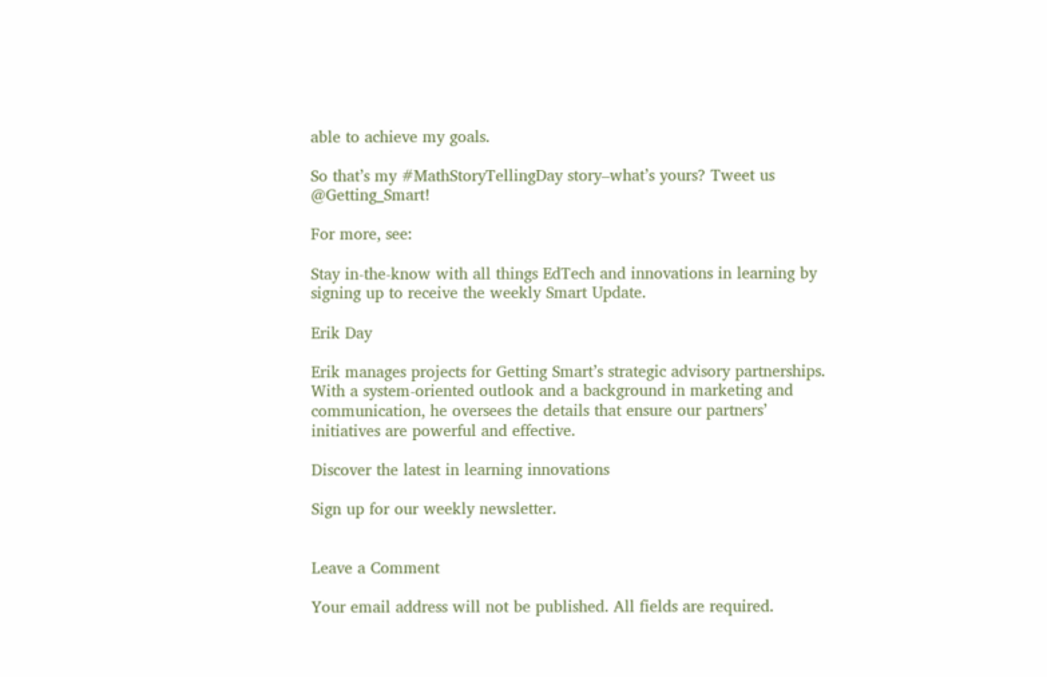able to achieve my goals.

So that’s my #MathStoryTellingDay story–what’s yours? Tweet us @Getting_Smart!

For more, see:

Stay in-the-know with all things EdTech and innovations in learning by signing up to receive the weekly Smart Update.

Erik Day

Erik manages projects for Getting Smart’s strategic advisory partnerships. With a system-oriented outlook and a background in marketing and communication, he oversees the details that ensure our partners’ initiatives are powerful and effective.

Discover the latest in learning innovations

Sign up for our weekly newsletter.


Leave a Comment

Your email address will not be published. All fields are required.